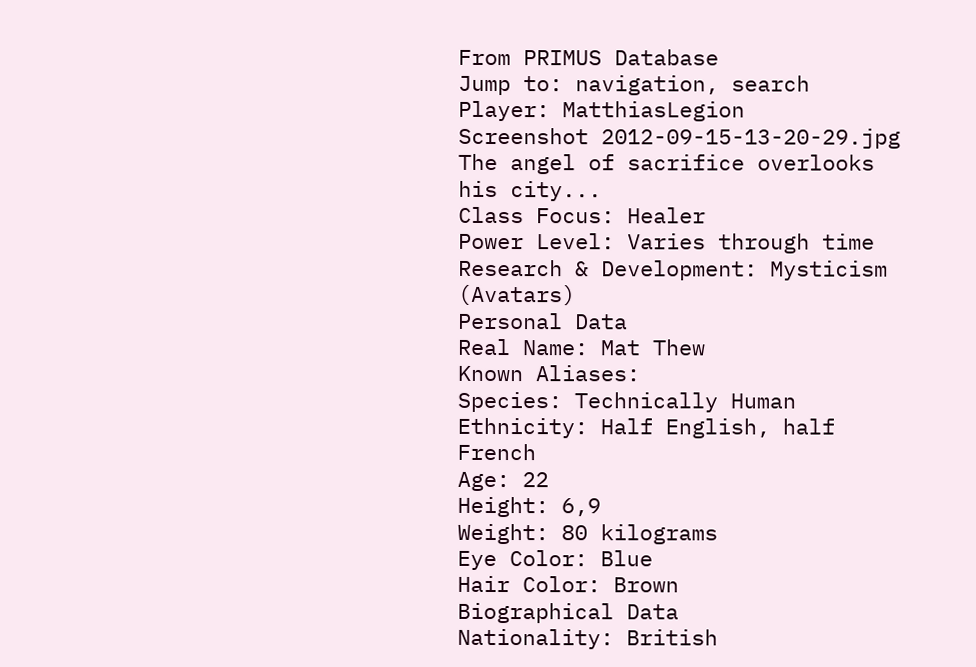From PRIMUS Database
Jump to: navigation, search
Player: MatthiasLegion
Screenshot 2012-09-15-13-20-29.jpg
The angel of sacrifice overlooks his city...
Class Focus: Healer
Power Level: Varies through time
Research & Development: Mysticism (Avatars)
Personal Data
Real Name: Mat Thew
Known Aliases:
Species: Technically Human
Ethnicity: Half English, half French
Age: 22
Height: 6,9
Weight: 80 kilograms
Eye Color: Blue
Hair Color: Brown
Biographical Data
Nationality: British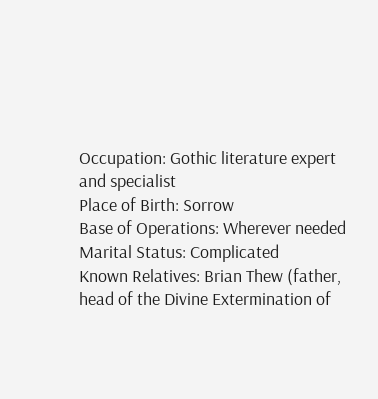Occupation: Gothic literature expert and specialist
Place of Birth: Sorrow
Base of Operations: Wherever needed
Marital Status: Complicated
Known Relatives: Brian Thew (father, head of the Divine Extermination of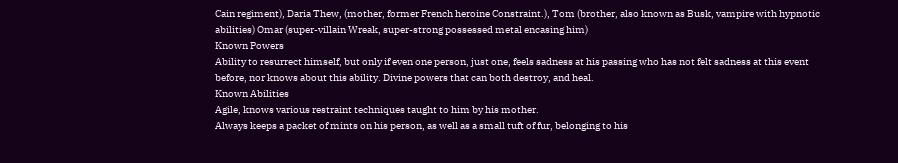Cain regiment), Daria Thew, (mother, former French heroine Constraint.), Tom (brother, also known as Busk, vampire with hypnotic abilities) Omar (super-villain Wreak, super-strong possessed metal encasing him)
Known Powers
Ability to resurrect himself, but only if even one person, just one, feels sadness at his passing who has not felt sadness at this event before, nor knows about this ability. Divine powers that can both destroy, and heal.
Known Abilities
Agile, knows various restraint techniques taught to him by his mother.
Always keeps a packet of mints on his person, as well as a small tuft of fur, belonging to his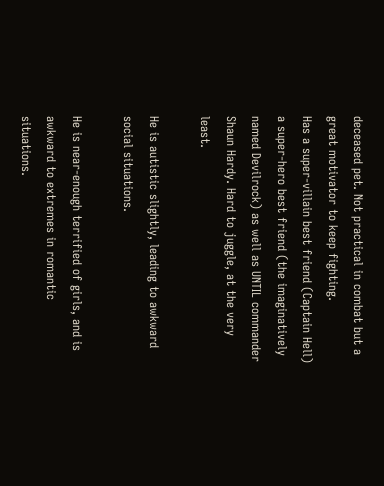deceased pet. Not practical in combat but a great motivator to keep fighting.
Has a super-villain best friend (Captain Hell) a super-hero best friend (the imaginatively named Devilrock) as well as UNTIL commander Shaun Hardy. Hard to juggle, at the very least.

He is autistic slightly, leading to awkward social situations.

He is near-enough terrified of girls, and is awkward to extremes in romantic situations.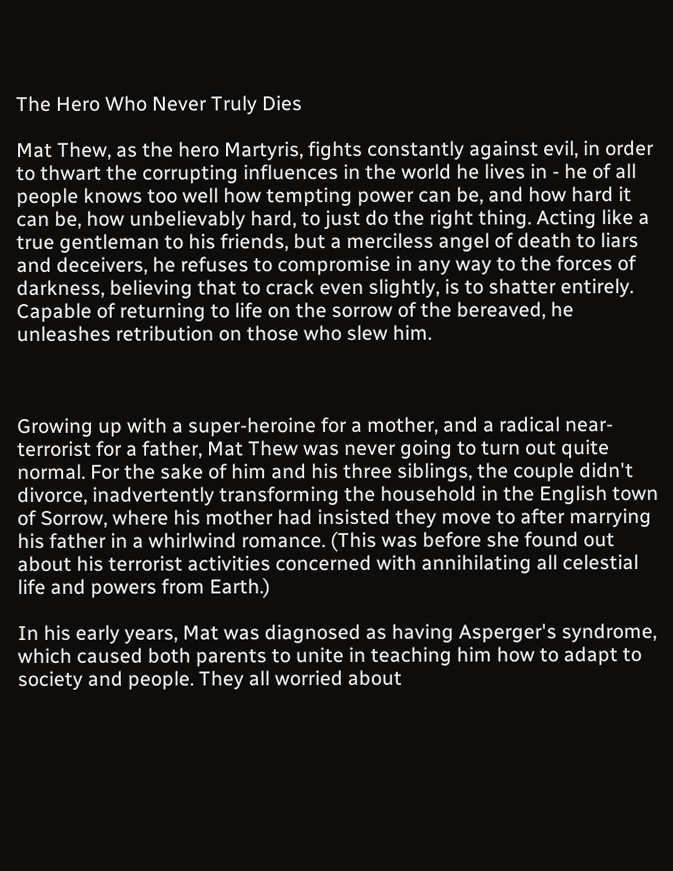The Hero Who Never Truly Dies

Mat Thew, as the hero Martyris, fights constantly against evil, in order to thwart the corrupting influences in the world he lives in - he of all people knows too well how tempting power can be, and how hard it can be, how unbelievably hard, to just do the right thing. Acting like a true gentleman to his friends, but a merciless angel of death to liars and deceivers, he refuses to compromise in any way to the forces of darkness, believing that to crack even slightly, is to shatter entirely. Capable of returning to life on the sorrow of the bereaved, he unleashes retribution on those who slew him.



Growing up with a super-heroine for a mother, and a radical near-terrorist for a father, Mat Thew was never going to turn out quite normal. For the sake of him and his three siblings, the couple didn't divorce, inadvertently transforming the household in the English town of Sorrow, where his mother had insisted they move to after marrying his father in a whirlwind romance. (This was before she found out about his terrorist activities concerned with annihilating all celestial life and powers from Earth.)

In his early years, Mat was diagnosed as having Asperger's syndrome, which caused both parents to unite in teaching him how to adapt to society and people. They all worried about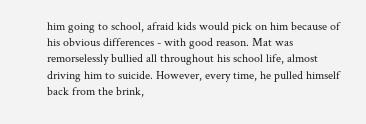him going to school, afraid kids would pick on him because of his obvious differences - with good reason. Mat was remorselessly bullied all throughout his school life, almost driving him to suicide. However, every time, he pulled himself back from the brink,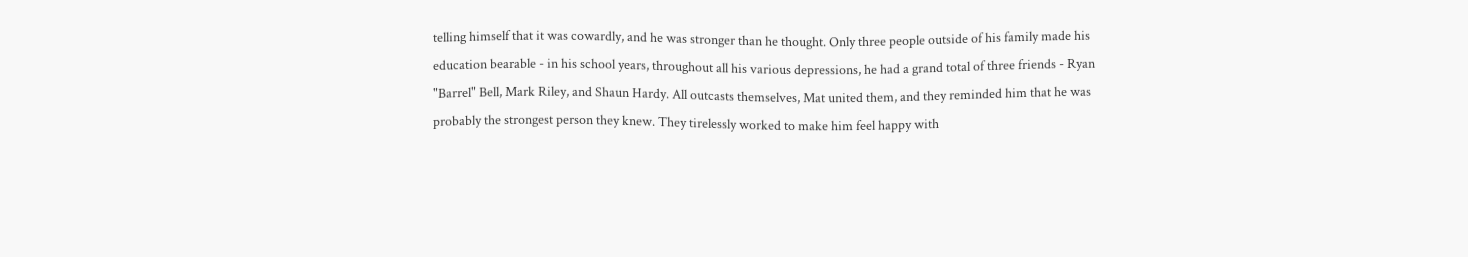telling himself that it was cowardly, and he was stronger than he thought. Only three people outside of his family made his education bearable - in his school years, throughout all his various depressions, he had a grand total of three friends - Ryan "Barrel" Bell, Mark Riley, and Shaun Hardy. All outcasts themselves, Mat united them, and they reminded him that he was probably the strongest person they knew. They tirelessly worked to make him feel happy with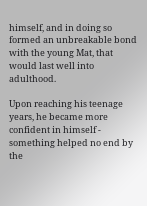himself, and in doing so formed an unbreakable bond with the young Mat, that would last well into adulthood.

Upon reaching his teenage years, he became more confident in himself - something helped no end by the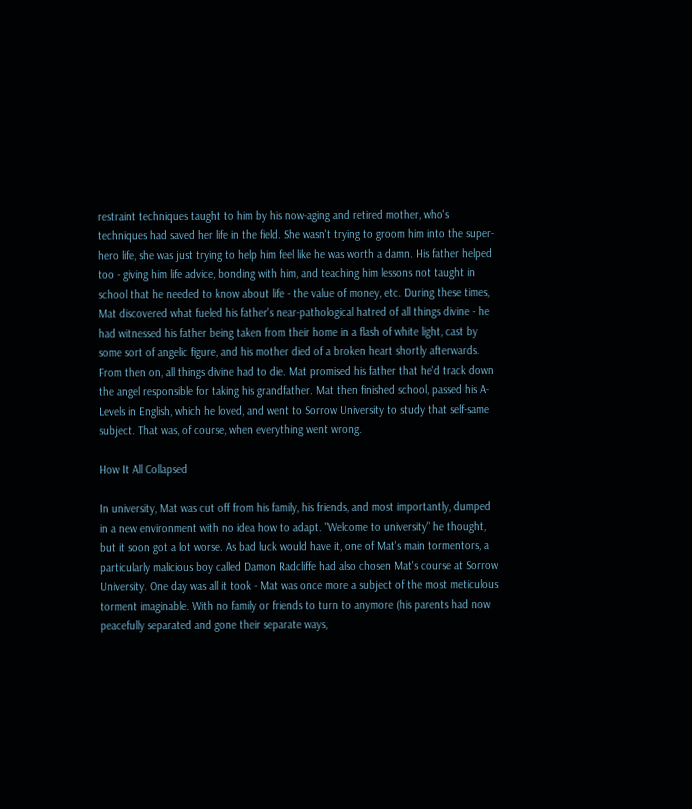restraint techniques taught to him by his now-aging and retired mother, who's techniques had saved her life in the field. She wasn't trying to groom him into the super-hero life, she was just trying to help him feel like he was worth a damn. His father helped too - giving him life advice, bonding with him, and teaching him lessons not taught in school that he needed to know about life - the value of money, etc. During these times, Mat discovered what fueled his father's near-pathological hatred of all things divine - he had witnessed his father being taken from their home in a flash of white light, cast by some sort of angelic figure, and his mother died of a broken heart shortly afterwards. From then on, all things divine had to die. Mat promised his father that he'd track down the angel responsible for taking his grandfather. Mat then finished school, passed his A-Levels in English, which he loved, and went to Sorrow University to study that self-same subject. That was, of course, when everything went wrong.

How It All Collapsed

In university, Mat was cut off from his family, his friends, and most importantly, dumped in a new environment with no idea how to adapt. "Welcome to university" he thought, but it soon got a lot worse. As bad luck would have it, one of Mat's main tormentors, a particularly malicious boy called Damon Radcliffe had also chosen Mat's course at Sorrow University. One day was all it took - Mat was once more a subject of the most meticulous torment imaginable. With no family or friends to turn to anymore (his parents had now peacefully separated and gone their separate ways,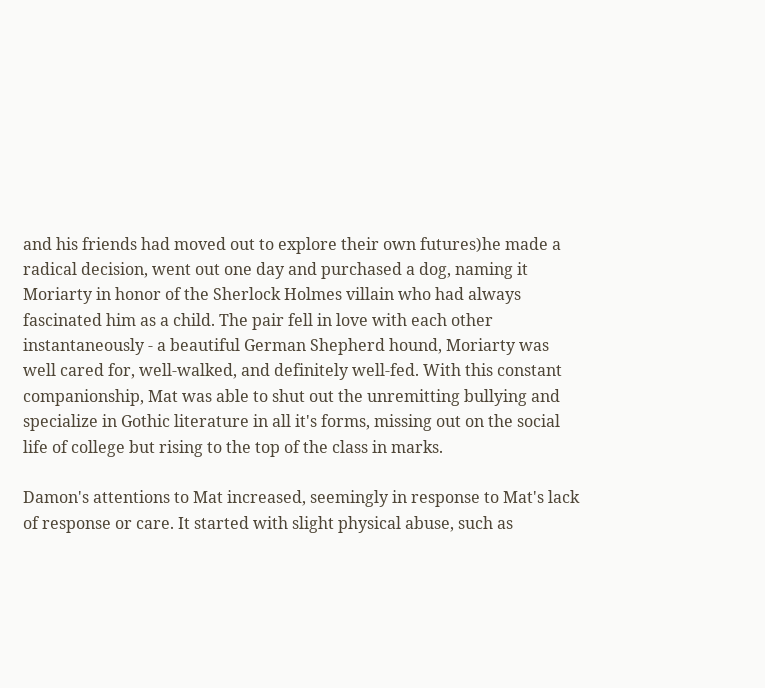and his friends had moved out to explore their own futures)he made a radical decision, went out one day and purchased a dog, naming it Moriarty in honor of the Sherlock Holmes villain who had always fascinated him as a child. The pair fell in love with each other instantaneously - a beautiful German Shepherd hound, Moriarty was well cared for, well-walked, and definitely well-fed. With this constant companionship, Mat was able to shut out the unremitting bullying and specialize in Gothic literature in all it's forms, missing out on the social life of college but rising to the top of the class in marks.

Damon's attentions to Mat increased, seemingly in response to Mat's lack of response or care. It started with slight physical abuse, such as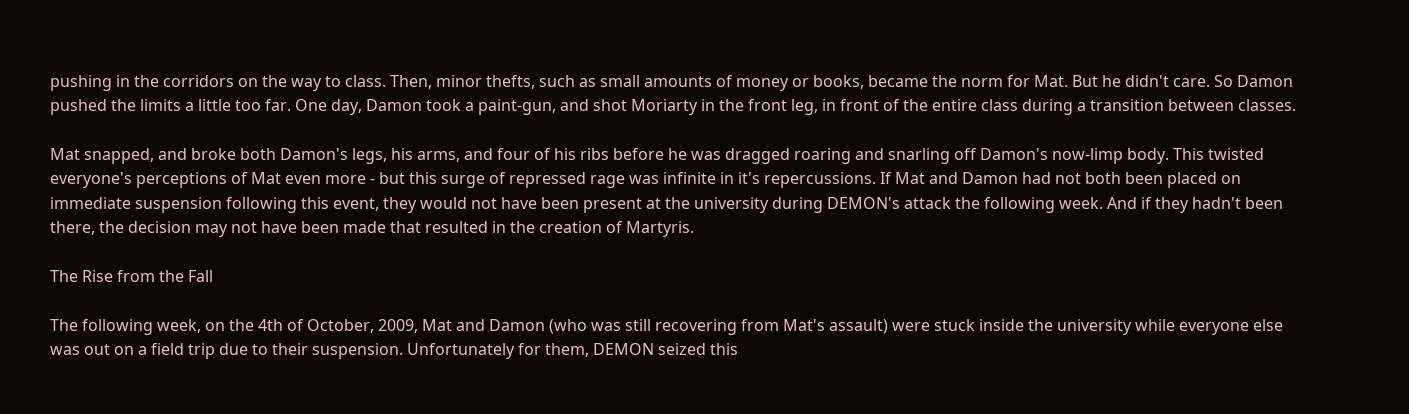pushing in the corridors on the way to class. Then, minor thefts, such as small amounts of money or books, became the norm for Mat. But he didn't care. So Damon pushed the limits a little too far. One day, Damon took a paint-gun, and shot Moriarty in the front leg, in front of the entire class during a transition between classes.

Mat snapped, and broke both Damon's legs, his arms, and four of his ribs before he was dragged roaring and snarling off Damon's now-limp body. This twisted everyone's perceptions of Mat even more - but this surge of repressed rage was infinite in it's repercussions. If Mat and Damon had not both been placed on immediate suspension following this event, they would not have been present at the university during DEMON's attack the following week. And if they hadn't been there, the decision may not have been made that resulted in the creation of Martyris.

The Rise from the Fall

The following week, on the 4th of October, 2009, Mat and Damon (who was still recovering from Mat's assault) were stuck inside the university while everyone else was out on a field trip due to their suspension. Unfortunately for them, DEMON seized this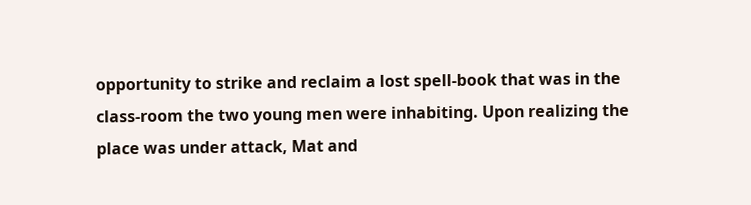opportunity to strike and reclaim a lost spell-book that was in the class-room the two young men were inhabiting. Upon realizing the place was under attack, Mat and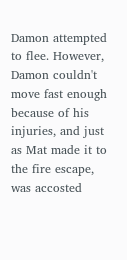Damon attempted to flee. However, Damon couldn't move fast enough because of his injuries, and just as Mat made it to the fire escape, was accosted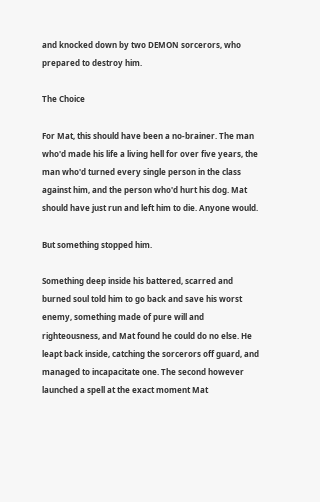and knocked down by two DEMON sorcerors, who prepared to destroy him.

The Choice

For Mat, this should have been a no-brainer. The man who'd made his life a living hell for over five years, the man who'd turned every single person in the class against him, and the person who'd hurt his dog. Mat should have just run and left him to die. Anyone would.

But something stopped him.

Something deep inside his battered, scarred and burned soul told him to go back and save his worst enemy, something made of pure will and righteousness, and Mat found he could do no else. He leapt back inside, catching the sorcerors off guard, and managed to incapacitate one. The second however launched a spell at the exact moment Mat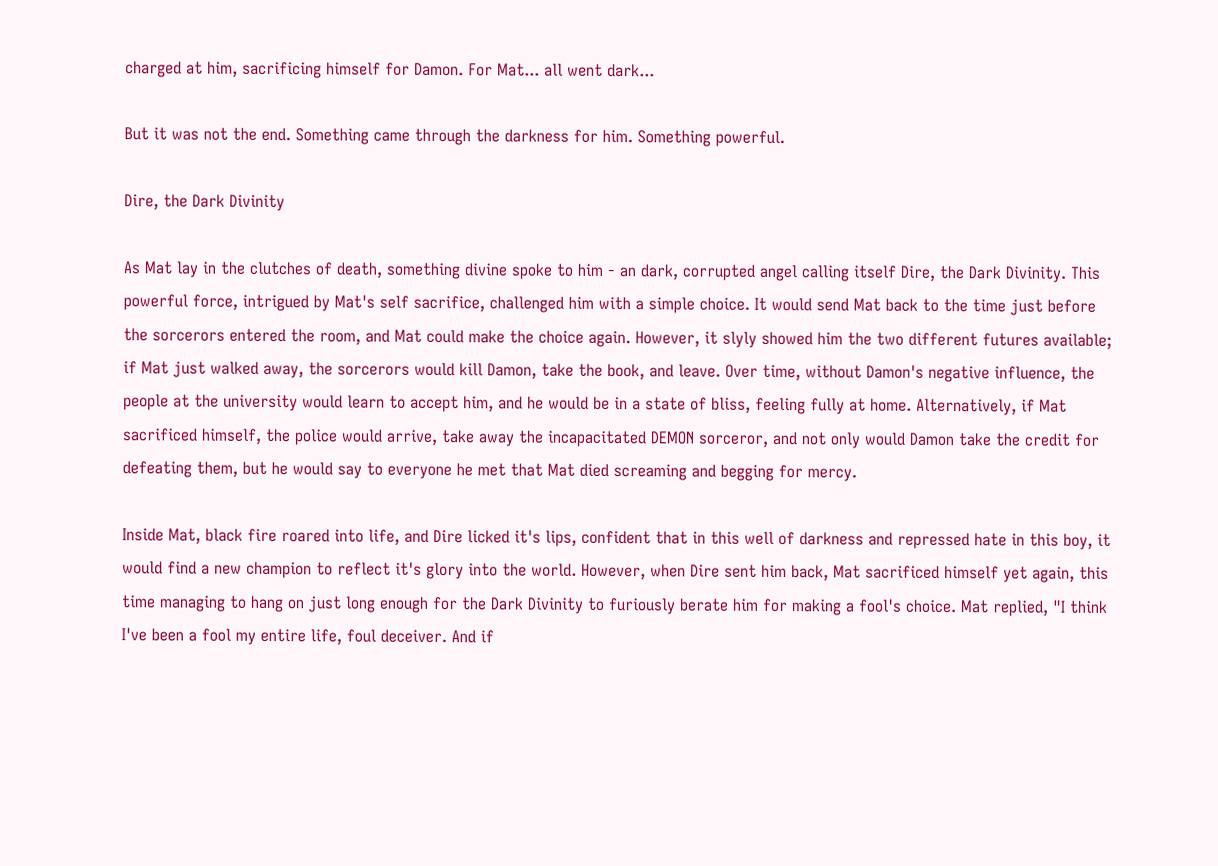charged at him, sacrificing himself for Damon. For Mat... all went dark...

But it was not the end. Something came through the darkness for him. Something powerful.

Dire, the Dark Divinity

As Mat lay in the clutches of death, something divine spoke to him - an dark, corrupted angel calling itself Dire, the Dark Divinity. This powerful force, intrigued by Mat's self sacrifice, challenged him with a simple choice. It would send Mat back to the time just before the sorcerors entered the room, and Mat could make the choice again. However, it slyly showed him the two different futures available; if Mat just walked away, the sorcerors would kill Damon, take the book, and leave. Over time, without Damon's negative influence, the people at the university would learn to accept him, and he would be in a state of bliss, feeling fully at home. Alternatively, if Mat sacrificed himself, the police would arrive, take away the incapacitated DEMON sorceror, and not only would Damon take the credit for defeating them, but he would say to everyone he met that Mat died screaming and begging for mercy.

Inside Mat, black fire roared into life, and Dire licked it's lips, confident that in this well of darkness and repressed hate in this boy, it would find a new champion to reflect it's glory into the world. However, when Dire sent him back, Mat sacrificed himself yet again, this time managing to hang on just long enough for the Dark Divinity to furiously berate him for making a fool's choice. Mat replied, "I think I've been a fool my entire life, foul deceiver. And if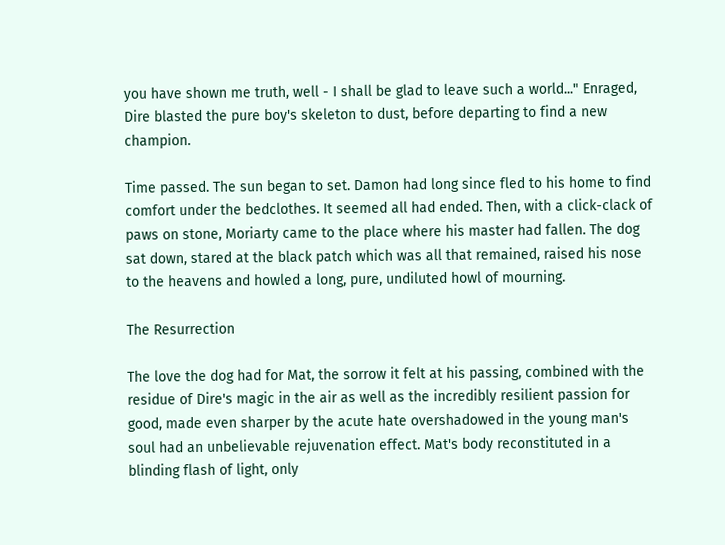you have shown me truth, well - I shall be glad to leave such a world..." Enraged, Dire blasted the pure boy's skeleton to dust, before departing to find a new champion.

Time passed. The sun began to set. Damon had long since fled to his home to find comfort under the bedclothes. It seemed all had ended. Then, with a click-clack of paws on stone, Moriarty came to the place where his master had fallen. The dog sat down, stared at the black patch which was all that remained, raised his nose to the heavens and howled a long, pure, undiluted howl of mourning.

The Resurrection

The love the dog had for Mat, the sorrow it felt at his passing, combined with the residue of Dire's magic in the air as well as the incredibly resilient passion for good, made even sharper by the acute hate overshadowed in the young man's soul had an unbelievable rejuvenation effect. Mat's body reconstituted in a blinding flash of light, only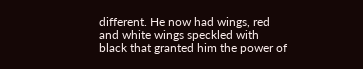different. He now had wings, red and white wings speckled with black that granted him the power of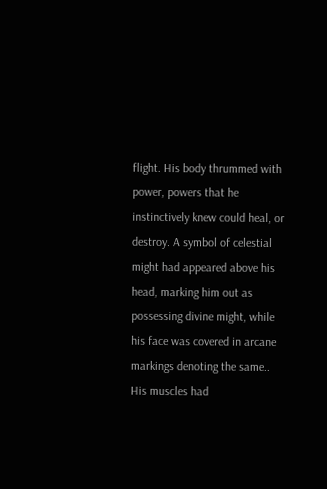flight. His body thrummed with power, powers that he instinctively knew could heal, or destroy. A symbol of celestial might had appeared above his head, marking him out as possessing divine might, while his face was covered in arcane markings denoting the same.. His muscles had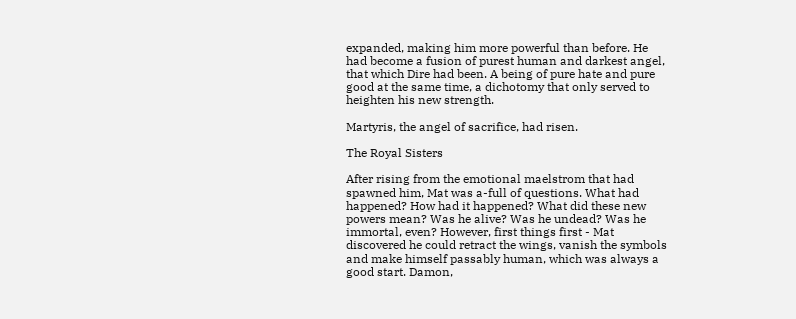expanded, making him more powerful than before. He had become a fusion of purest human and darkest angel, that which Dire had been. A being of pure hate and pure good at the same time, a dichotomy that only served to heighten his new strength.

Martyris, the angel of sacrifice, had risen.

The Royal Sisters

After rising from the emotional maelstrom that had spawned him, Mat was a-full of questions. What had happened? How had it happened? What did these new powers mean? Was he alive? Was he undead? Was he immortal, even? However, first things first - Mat discovered he could retract the wings, vanish the symbols and make himself passably human, which was always a good start. Damon,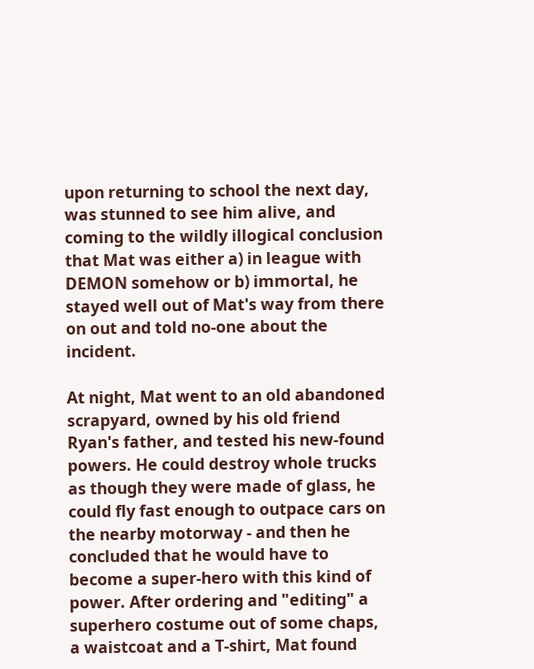upon returning to school the next day, was stunned to see him alive, and coming to the wildly illogical conclusion that Mat was either a) in league with DEMON somehow or b) immortal, he stayed well out of Mat's way from there on out and told no-one about the incident.

At night, Mat went to an old abandoned scrapyard, owned by his old friend Ryan's father, and tested his new-found powers. He could destroy whole trucks as though they were made of glass, he could fly fast enough to outpace cars on the nearby motorway - and then he concluded that he would have to become a super-hero with this kind of power. After ordering and "editing" a superhero costume out of some chaps, a waistcoat and a T-shirt, Mat found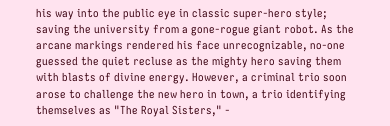his way into the public eye in classic super-hero style; saving the university from a gone-rogue giant robot. As the arcane markings rendered his face unrecognizable, no-one guessed the quiet recluse as the mighty hero saving them with blasts of divine energy. However, a criminal trio soon arose to challenge the new hero in town, a trio identifying themselves as "The Royal Sisters," -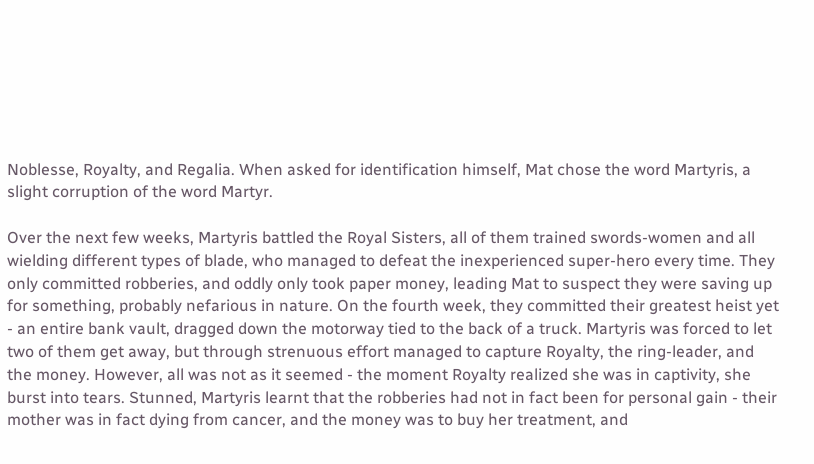Noblesse, Royalty, and Regalia. When asked for identification himself, Mat chose the word Martyris, a slight corruption of the word Martyr.

Over the next few weeks, Martyris battled the Royal Sisters, all of them trained swords-women and all wielding different types of blade, who managed to defeat the inexperienced super-hero every time. They only committed robberies, and oddly only took paper money, leading Mat to suspect they were saving up for something, probably nefarious in nature. On the fourth week, they committed their greatest heist yet - an entire bank vault, dragged down the motorway tied to the back of a truck. Martyris was forced to let two of them get away, but through strenuous effort managed to capture Royalty, the ring-leader, and the money. However, all was not as it seemed - the moment Royalty realized she was in captivity, she burst into tears. Stunned, Martyris learnt that the robberies had not in fact been for personal gain - their mother was in fact dying from cancer, and the money was to buy her treatment, and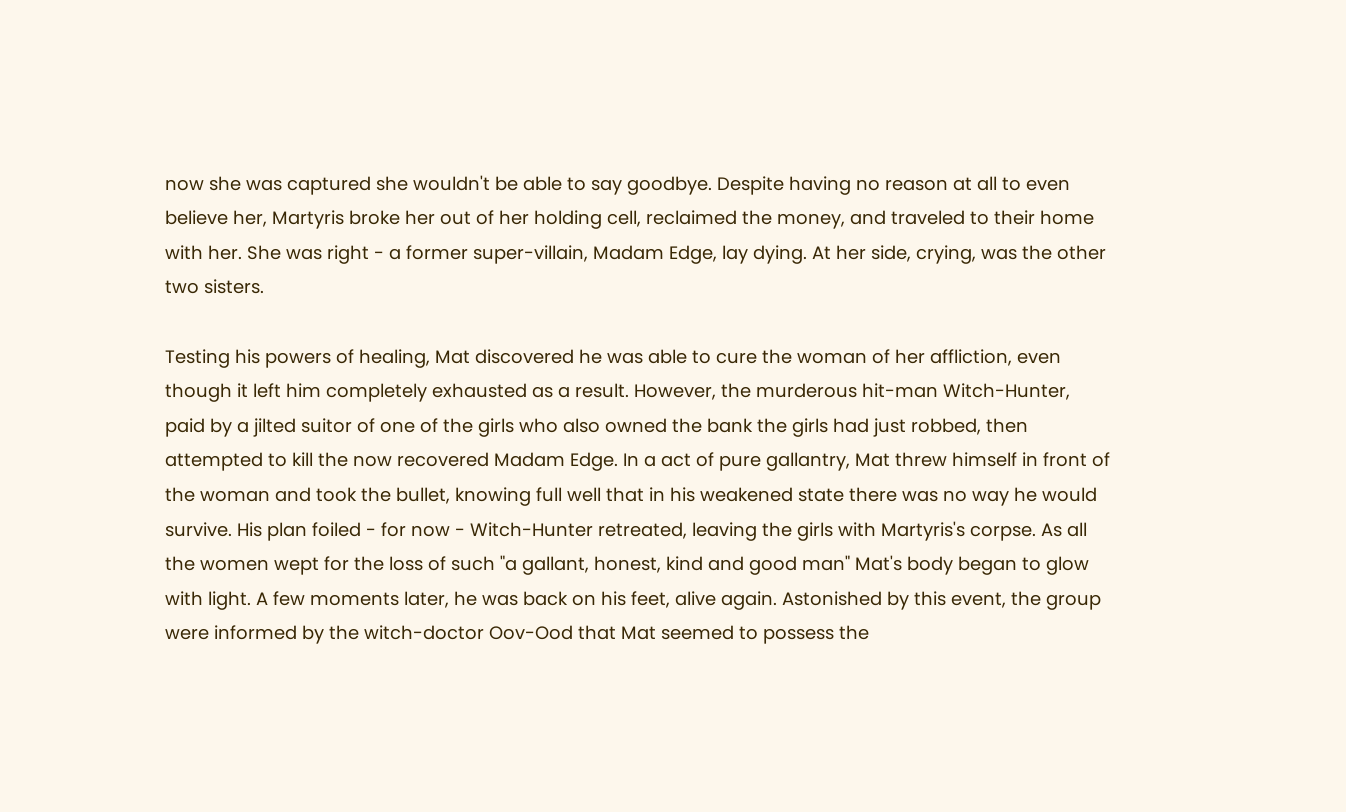now she was captured she wouldn't be able to say goodbye. Despite having no reason at all to even believe her, Martyris broke her out of her holding cell, reclaimed the money, and traveled to their home with her. She was right - a former super-villain, Madam Edge, lay dying. At her side, crying, was the other two sisters.

Testing his powers of healing, Mat discovered he was able to cure the woman of her affliction, even though it left him completely exhausted as a result. However, the murderous hit-man Witch-Hunter, paid by a jilted suitor of one of the girls who also owned the bank the girls had just robbed, then attempted to kill the now recovered Madam Edge. In a act of pure gallantry, Mat threw himself in front of the woman and took the bullet, knowing full well that in his weakened state there was no way he would survive. His plan foiled - for now - Witch-Hunter retreated, leaving the girls with Martyris's corpse. As all the women wept for the loss of such "a gallant, honest, kind and good man" Mat's body began to glow with light. A few moments later, he was back on his feet, alive again. Astonished by this event, the group were informed by the witch-doctor Oov-Ood that Mat seemed to possess the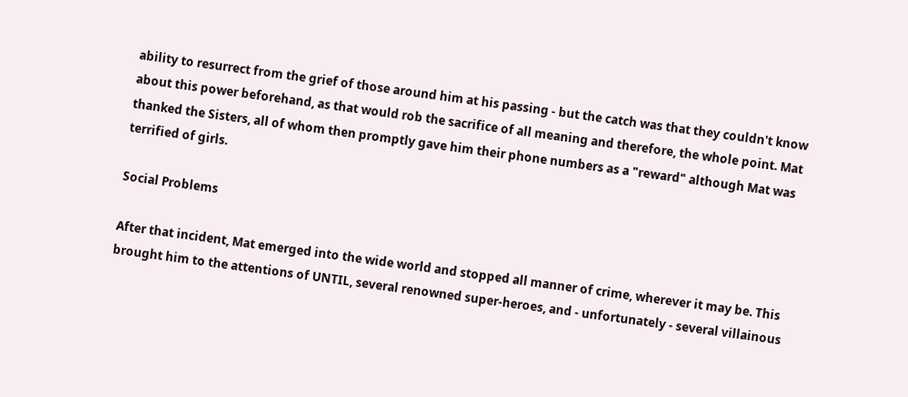ability to resurrect from the grief of those around him at his passing - but the catch was that they couldn't know about this power beforehand, as that would rob the sacrifice of all meaning and therefore, the whole point. Mat thanked the Sisters, all of whom then promptly gave him their phone numbers as a "reward" although Mat was terrified of girls.

Social Problems

After that incident, Mat emerged into the wide world and stopped all manner of crime, wherever it may be. This brought him to the attentions of UNTIL, several renowned super-heroes, and - unfortunately - several villainous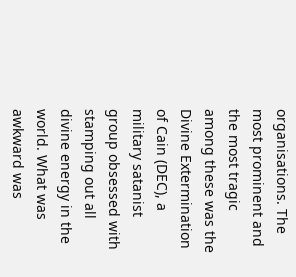organisations. The most prominent and the most tragic among these was the Divine Extermination of Cain (DEC), a military satanist group obsessed with stamping out all divine energy in the world. What was awkward was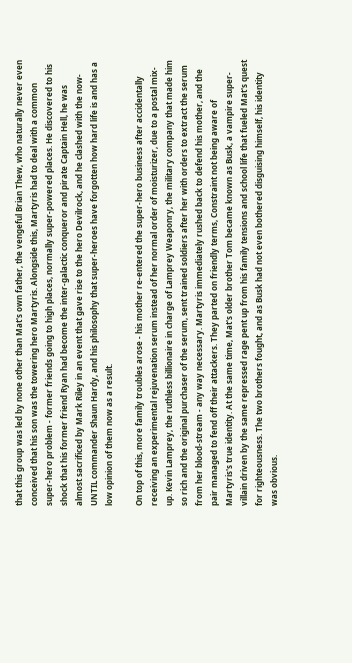that this group was led by none other than Mat's own father, the vengeful Brian Thew, who naturally never even conceived that his son was the towering hero Martyris. Alongside this, Martyris had to deal with a common super-hero problem - former friends going to high places, normally super-powered places. He discovered to his shock that his former friend Ryan had become the inter-galactic conqueror and pirate Captain Hell, he was almost sacrificed by Mark Riley in an event that gave rise to the hero Devilrock, and he clashed with the now-UNTIL commander Shaun Hardy, and his philosophy that super-heroes have forgotten how hard life is and has a low opinion of them now as a result.

On top of this, more family troubles arose - his mother re-entered the super-hero business after accidentally receiving an experimental rejuvenation serum instead of her normal order of moisturizer, due to a postal mix-up. Kevin Lamprey, the ruthless billionaire in charge of Lamprey Weaponry, the military company that made him so rich and the original purchaser of the serum, sent trained soldiers after her with orders to extract the serum from her blood-stream - any way necessary. Martyris immediately rushed back to defend his mother, and the pair managed to fend off their attackers. They parted on friendly terms, Constraint not being aware of Martyris's true identity. At the same time, Mat's older brother Tom became known as Busk, a vampire super-villain driven by the same repressed rage pent up from his family tensions and school life that fueled Mat's quest for righteousness. The two brothers fought, and as Busk had not even bothered disguising himself, his identity was obvious.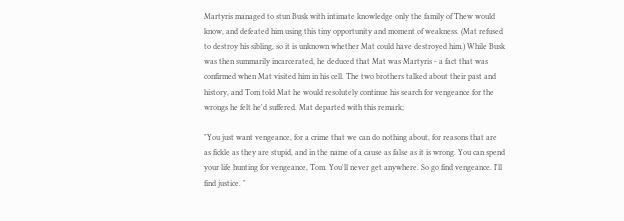Martyris managed to stun Busk with intimate knowledge only the family of Thew would know, and defeated him using this tiny opportunity and moment of weakness. (Mat refused to destroy his sibling, so it is unknown whether Mat could have destroyed him.) While Busk was then summarily incarcerated, he deduced that Mat was Martyris - a fact that was confirmed when Mat visited him in his cell. The two brothers talked about their past and history, and Tom told Mat he would resolutely continue his search for vengeance for the wrongs he felt he'd suffered. Mat departed with this remark;

"You just want vengeance, for a crime that we can do nothing about, for reasons that are as fickle as they are stupid, and in the name of a cause as false as it is wrong. You can spend your life hunting for vengeance, Tom. You'll never get anywhere. So go find vengeance. I'll find justice. "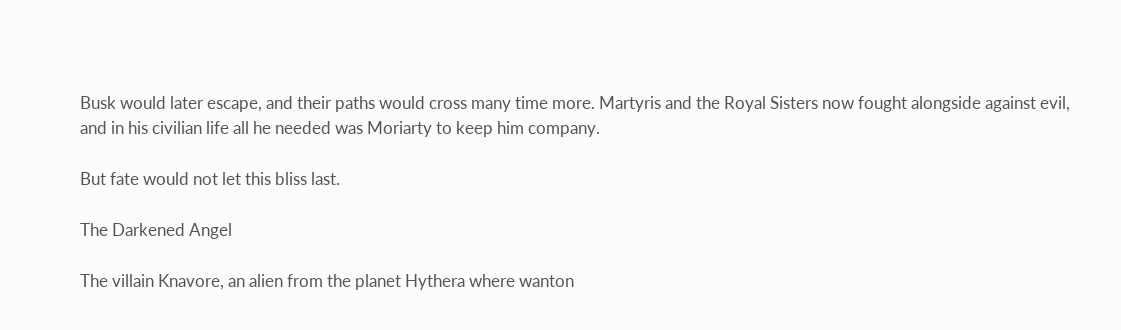Busk would later escape, and their paths would cross many time more. Martyris and the Royal Sisters now fought alongside against evil, and in his civilian life all he needed was Moriarty to keep him company.

But fate would not let this bliss last.

The Darkened Angel

The villain Knavore, an alien from the planet Hythera where wanton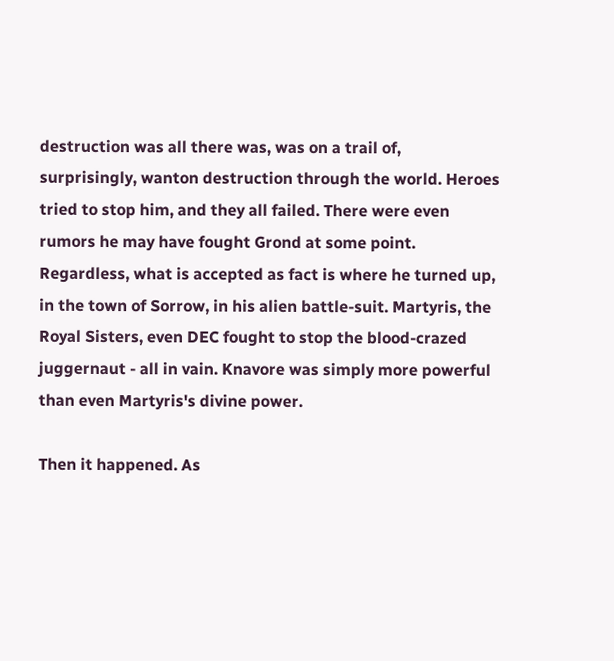destruction was all there was, was on a trail of, surprisingly, wanton destruction through the world. Heroes tried to stop him, and they all failed. There were even rumors he may have fought Grond at some point. Regardless, what is accepted as fact is where he turned up, in the town of Sorrow, in his alien battle-suit. Martyris, the Royal Sisters, even DEC fought to stop the blood-crazed juggernaut - all in vain. Knavore was simply more powerful than even Martyris's divine power.

Then it happened. As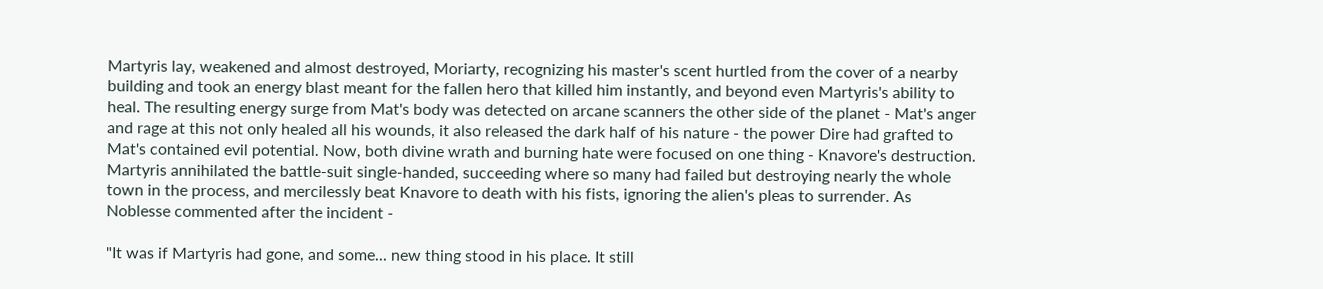Martyris lay, weakened and almost destroyed, Moriarty, recognizing his master's scent hurtled from the cover of a nearby building and took an energy blast meant for the fallen hero that killed him instantly, and beyond even Martyris's ability to heal. The resulting energy surge from Mat's body was detected on arcane scanners the other side of the planet - Mat's anger and rage at this not only healed all his wounds, it also released the dark half of his nature - the power Dire had grafted to Mat's contained evil potential. Now, both divine wrath and burning hate were focused on one thing - Knavore's destruction. Martyris annihilated the battle-suit single-handed, succeeding where so many had failed but destroying nearly the whole town in the process, and mercilessly beat Knavore to death with his fists, ignoring the alien's pleas to surrender. As Noblesse commented after the incident -

"It was if Martyris had gone, and some... new thing stood in his place. It still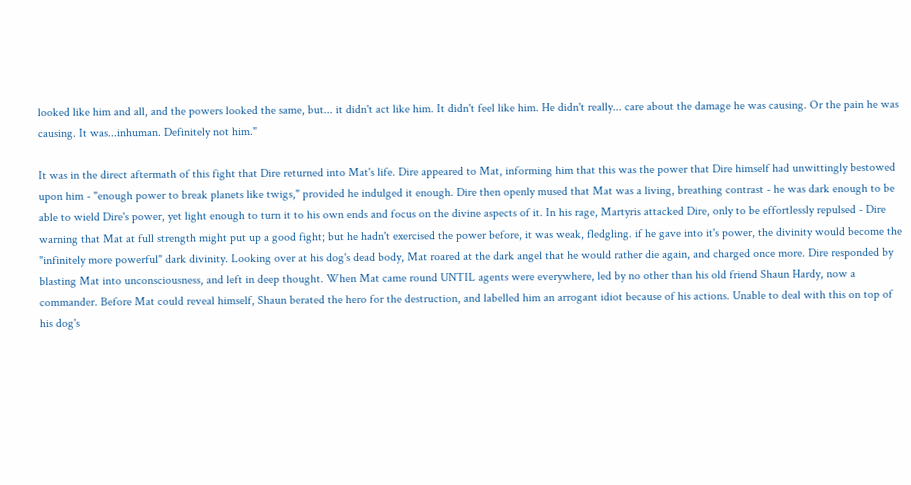looked like him and all, and the powers looked the same, but... it didn't act like him. It didn't feel like him. He didn't really... care about the damage he was causing. Or the pain he was causing. It was...inhuman. Definitely not him."

It was in the direct aftermath of this fight that Dire returned into Mat's life. Dire appeared to Mat, informing him that this was the power that Dire himself had unwittingly bestowed upon him - "enough power to break planets like twigs," provided he indulged it enough. Dire then openly mused that Mat was a living, breathing contrast - he was dark enough to be able to wield Dire's power, yet light enough to turn it to his own ends and focus on the divine aspects of it. In his rage, Martyris attacked Dire, only to be effortlessly repulsed - Dire warning that Mat at full strength might put up a good fight; but he hadn't exercised the power before, it was weak, fledgling. if he gave into it's power, the divinity would become the "infinitely more powerful" dark divinity. Looking over at his dog's dead body, Mat roared at the dark angel that he would rather die again, and charged once more. Dire responded by blasting Mat into unconsciousness, and left in deep thought. When Mat came round UNTIL agents were everywhere, led by no other than his old friend Shaun Hardy, now a commander. Before Mat could reveal himself, Shaun berated the hero for the destruction, and labelled him an arrogant idiot because of his actions. Unable to deal with this on top of his dog's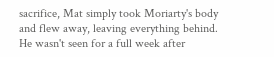sacrifice, Mat simply took Moriarty's body and flew away, leaving everything behind. He wasn't seen for a full week after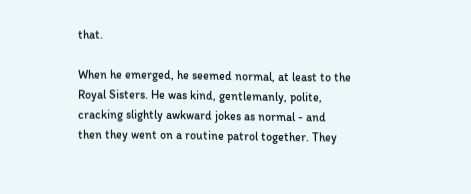that.

When he emerged, he seemed normal, at least to the Royal Sisters. He was kind, gentlemanly, polite, cracking slightly awkward jokes as normal - and then they went on a routine patrol together. They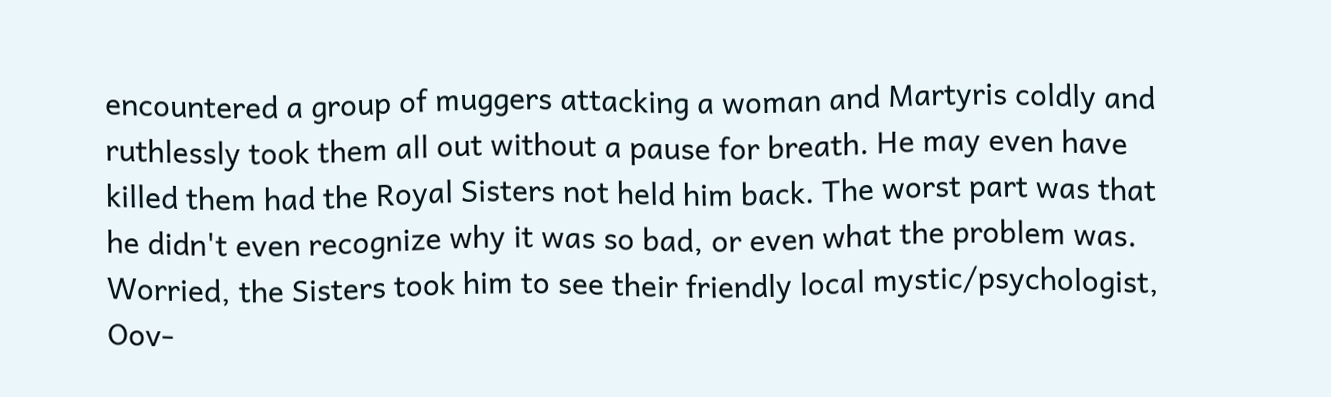encountered a group of muggers attacking a woman and Martyris coldly and ruthlessly took them all out without a pause for breath. He may even have killed them had the Royal Sisters not held him back. The worst part was that he didn't even recognize why it was so bad, or even what the problem was. Worried, the Sisters took him to see their friendly local mystic/psychologist, Oov-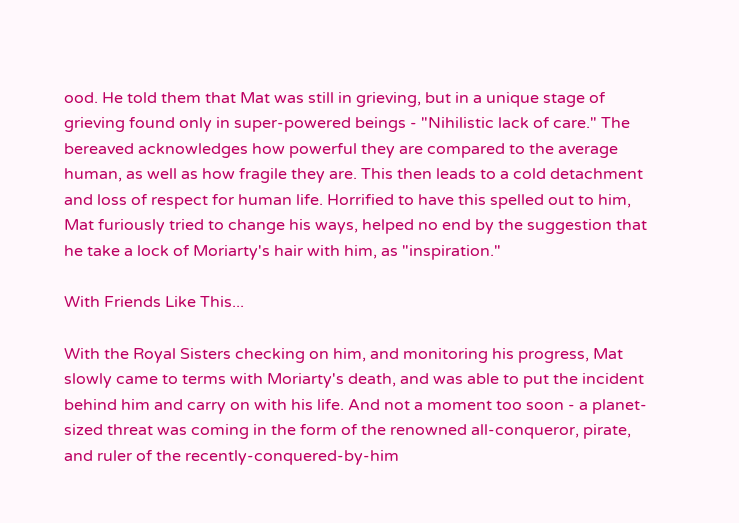ood. He told them that Mat was still in grieving, but in a unique stage of grieving found only in super-powered beings - "Nihilistic lack of care." The bereaved acknowledges how powerful they are compared to the average human, as well as how fragile they are. This then leads to a cold detachment and loss of respect for human life. Horrified to have this spelled out to him, Mat furiously tried to change his ways, helped no end by the suggestion that he take a lock of Moriarty's hair with him, as "inspiration."

With Friends Like This...

With the Royal Sisters checking on him, and monitoring his progress, Mat slowly came to terms with Moriarty's death, and was able to put the incident behind him and carry on with his life. And not a moment too soon - a planet-sized threat was coming in the form of the renowned all-conqueror, pirate, and ruler of the recently-conquered-by-him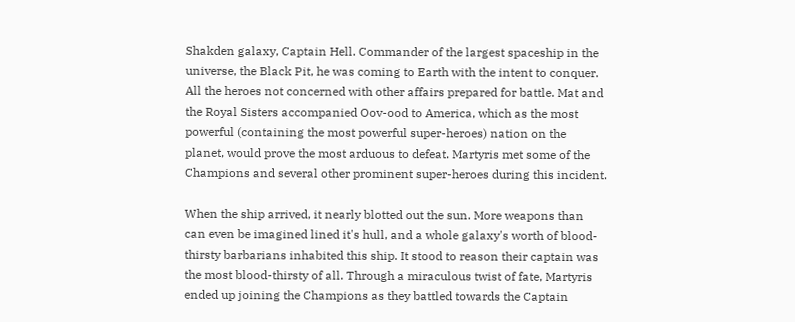Shakden galaxy, Captain Hell. Commander of the largest spaceship in the universe, the Black Pit, he was coming to Earth with the intent to conquer. All the heroes not concerned with other affairs prepared for battle. Mat and the Royal Sisters accompanied Oov-ood to America, which as the most powerful (containing the most powerful super-heroes) nation on the planet, would prove the most arduous to defeat. Martyris met some of the Champions and several other prominent super-heroes during this incident.

When the ship arrived, it nearly blotted out the sun. More weapons than can even be imagined lined it's hull, and a whole galaxy's worth of blood-thirsty barbarians inhabited this ship. It stood to reason their captain was the most blood-thirsty of all. Through a miraculous twist of fate, Martyris ended up joining the Champions as they battled towards the Captain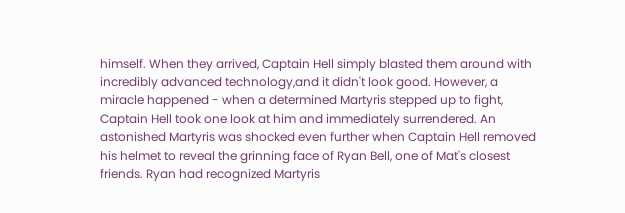himself. When they arrived, Captain Hell simply blasted them around with incredibly advanced technology,and it didn't look good. However, a miracle happened - when a determined Martyris stepped up to fight, Captain Hell took one look at him and immediately surrendered. An astonished Martyris was shocked even further when Captain Hell removed his helmet to reveal the grinning face of Ryan Bell, one of Mat's closest friends. Ryan had recognized Martyris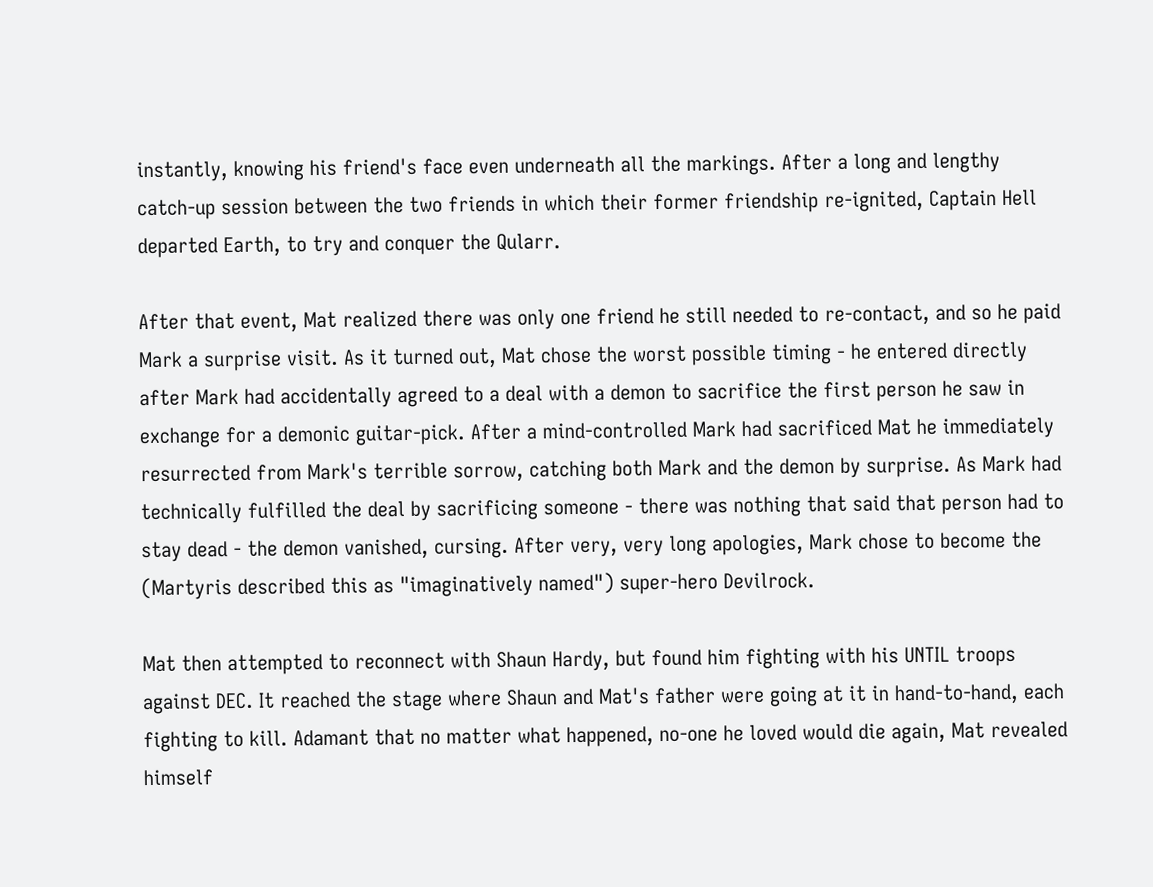instantly, knowing his friend's face even underneath all the markings. After a long and lengthy catch-up session between the two friends in which their former friendship re-ignited, Captain Hell departed Earth, to try and conquer the Qularr.

After that event, Mat realized there was only one friend he still needed to re-contact, and so he paid Mark a surprise visit. As it turned out, Mat chose the worst possible timing - he entered directly after Mark had accidentally agreed to a deal with a demon to sacrifice the first person he saw in exchange for a demonic guitar-pick. After a mind-controlled Mark had sacrificed Mat he immediately resurrected from Mark's terrible sorrow, catching both Mark and the demon by surprise. As Mark had technically fulfilled the deal by sacrificing someone - there was nothing that said that person had to stay dead - the demon vanished, cursing. After very, very long apologies, Mark chose to become the (Martyris described this as "imaginatively named") super-hero Devilrock.

Mat then attempted to reconnect with Shaun Hardy, but found him fighting with his UNTIL troops against DEC. It reached the stage where Shaun and Mat's father were going at it in hand-to-hand, each fighting to kill. Adamant that no matter what happened, no-one he loved would die again, Mat revealed himself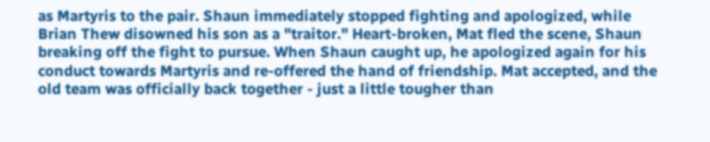as Martyris to the pair. Shaun immediately stopped fighting and apologized, while Brian Thew disowned his son as a "traitor." Heart-broken, Mat fled the scene, Shaun breaking off the fight to pursue. When Shaun caught up, he apologized again for his conduct towards Martyris and re-offered the hand of friendship. Mat accepted, and the old team was officially back together - just a little tougher than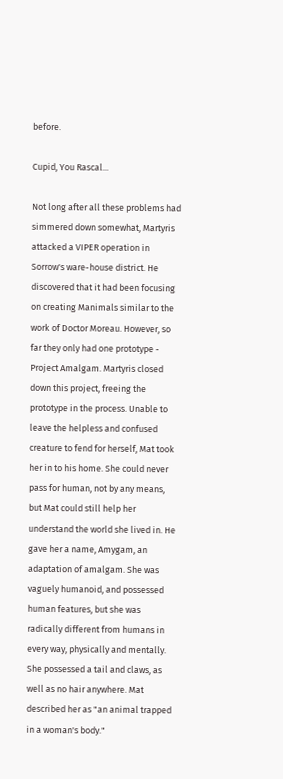before.

Cupid, You Rascal...

Not long after all these problems had simmered down somewhat, Martyris attacked a VIPER operation in Sorrow's ware-house district. He discovered that it had been focusing on creating Manimals similar to the work of Doctor Moreau. However, so far they only had one prototype - Project Amalgam. Martyris closed down this project, freeing the prototype in the process. Unable to leave the helpless and confused creature to fend for herself, Mat took her in to his home. She could never pass for human, not by any means, but Mat could still help her understand the world she lived in. He gave her a name, Amygam, an adaptation of amalgam. She was vaguely humanoid, and possessed human features, but she was radically different from humans in every way, physically and mentally. She possessed a tail and claws, as well as no hair anywhere. Mat described her as "an animal trapped in a woman's body."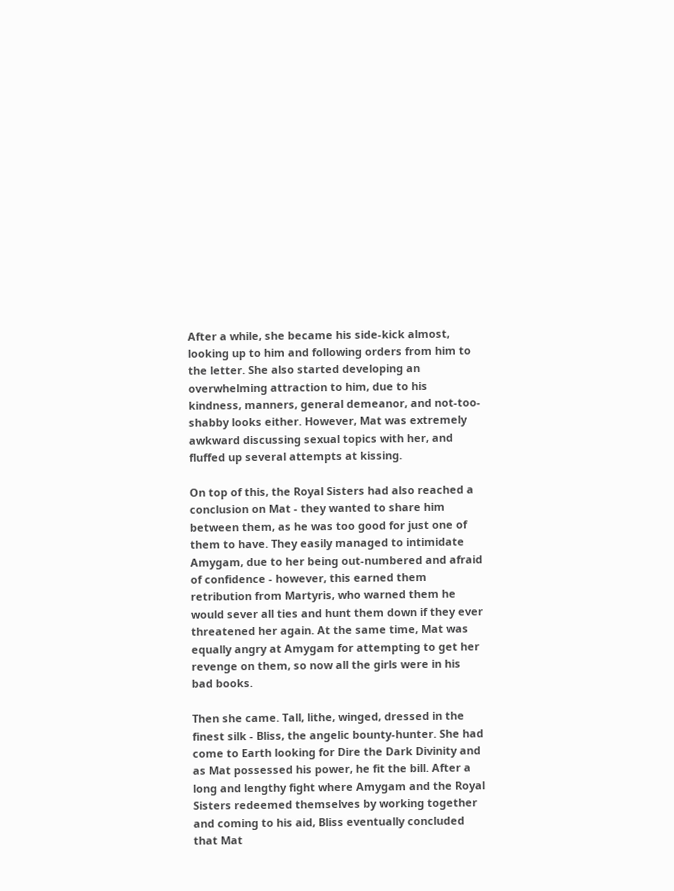After a while, she became his side-kick almost, looking up to him and following orders from him to the letter. She also started developing an overwhelming attraction to him, due to his kindness, manners, general demeanor, and not-too-shabby looks either. However, Mat was extremely awkward discussing sexual topics with her, and fluffed up several attempts at kissing.

On top of this, the Royal Sisters had also reached a conclusion on Mat - they wanted to share him between them, as he was too good for just one of them to have. They easily managed to intimidate Amygam, due to her being out-numbered and afraid of confidence - however, this earned them retribution from Martyris, who warned them he would sever all ties and hunt them down if they ever threatened her again. At the same time, Mat was equally angry at Amygam for attempting to get her revenge on them, so now all the girls were in his bad books.

Then she came. Tall, lithe, winged, dressed in the finest silk - Bliss, the angelic bounty-hunter. She had come to Earth looking for Dire the Dark Divinity and as Mat possessed his power, he fit the bill. After a long and lengthy fight where Amygam and the Royal Sisters redeemed themselves by working together and coming to his aid, Bliss eventually concluded that Mat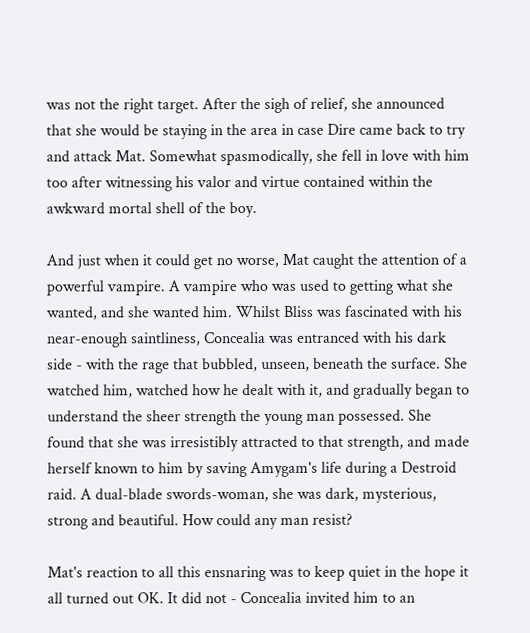was not the right target. After the sigh of relief, she announced that she would be staying in the area in case Dire came back to try and attack Mat. Somewhat spasmodically, she fell in love with him too after witnessing his valor and virtue contained within the awkward mortal shell of the boy.

And just when it could get no worse, Mat caught the attention of a powerful vampire. A vampire who was used to getting what she wanted, and she wanted him. Whilst Bliss was fascinated with his near-enough saintliness, Concealia was entranced with his dark side - with the rage that bubbled, unseen, beneath the surface. She watched him, watched how he dealt with it, and gradually began to understand the sheer strength the young man possessed. She found that she was irresistibly attracted to that strength, and made herself known to him by saving Amygam's life during a Destroid raid. A dual-blade swords-woman, she was dark, mysterious, strong and beautiful. How could any man resist?

Mat's reaction to all this ensnaring was to keep quiet in the hope it all turned out OK. It did not - Concealia invited him to an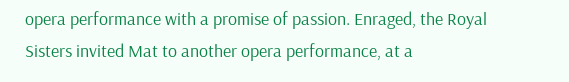opera performance with a promise of passion. Enraged, the Royal Sisters invited Mat to another opera performance, at a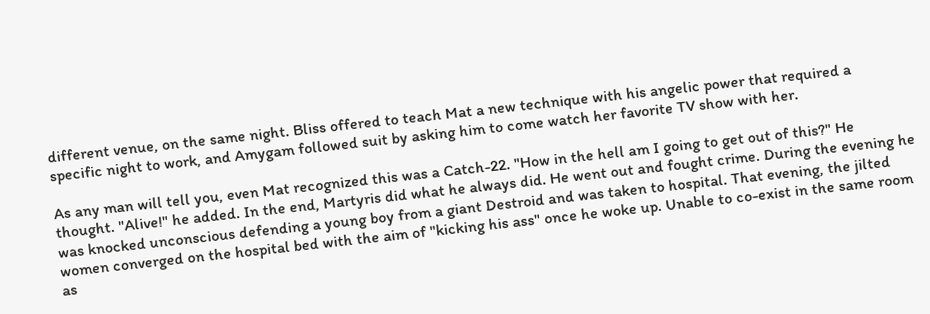different venue, on the same night. Bliss offered to teach Mat a new technique with his angelic power that required a specific night to work, and Amygam followed suit by asking him to come watch her favorite TV show with her.

As any man will tell you, even Mat recognized this was a Catch-22. "How in the hell am I going to get out of this?" He thought. "Alive!" he added. In the end, Martyris did what he always did. He went out and fought crime. During the evening he was knocked unconscious defending a young boy from a giant Destroid and was taken to hospital. That evening, the jilted women converged on the hospital bed with the aim of "kicking his ass" once he woke up. Unable to co-exist in the same room as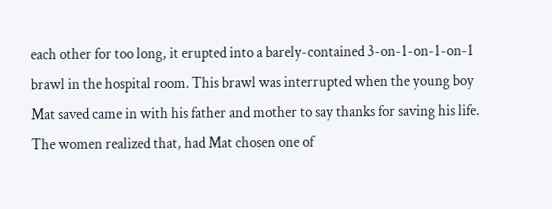each other for too long, it erupted into a barely-contained 3-on-1-on-1-on-1 brawl in the hospital room. This brawl was interrupted when the young boy Mat saved came in with his father and mother to say thanks for saving his life. The women realized that, had Mat chosen one of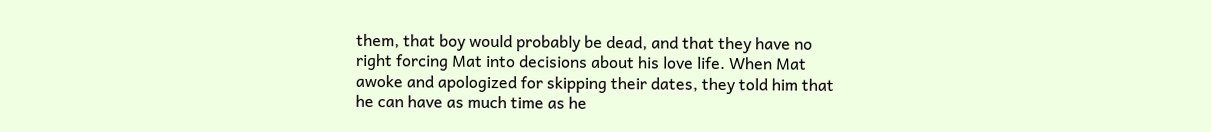them, that boy would probably be dead, and that they have no right forcing Mat into decisions about his love life. When Mat awoke and apologized for skipping their dates, they told him that he can have as much time as he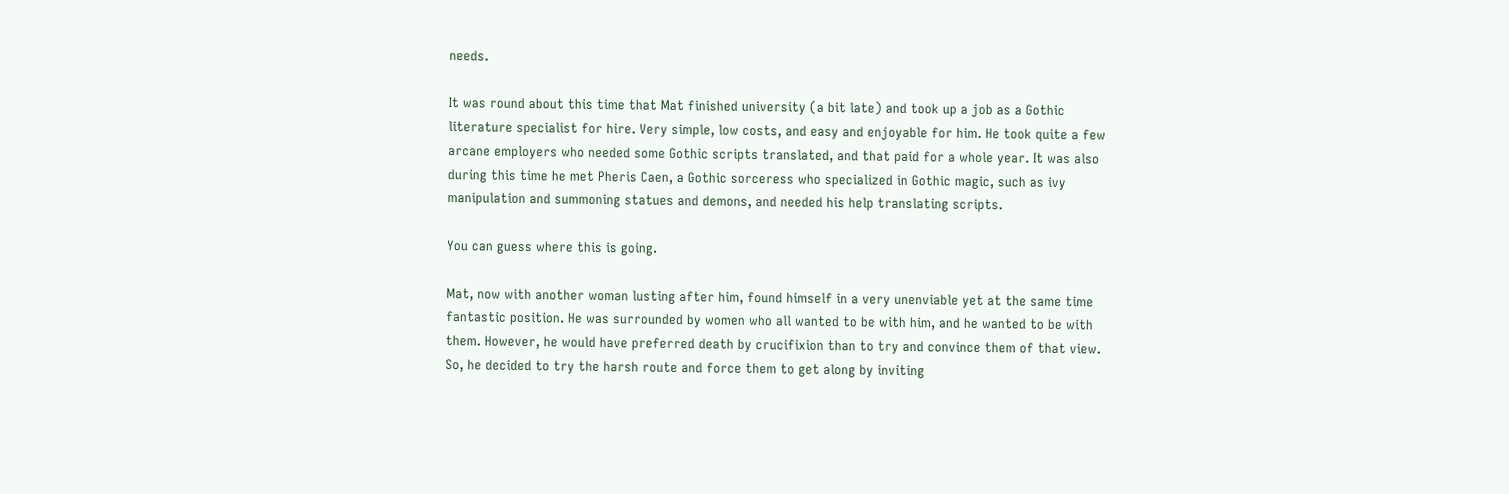needs.

It was round about this time that Mat finished university (a bit late) and took up a job as a Gothic literature specialist for hire. Very simple, low costs, and easy and enjoyable for him. He took quite a few arcane employers who needed some Gothic scripts translated, and that paid for a whole year. It was also during this time he met Pheris Caen, a Gothic sorceress who specialized in Gothic magic, such as ivy manipulation and summoning statues and demons, and needed his help translating scripts.

You can guess where this is going.

Mat, now with another woman lusting after him, found himself in a very unenviable yet at the same time fantastic position. He was surrounded by women who all wanted to be with him, and he wanted to be with them. However, he would have preferred death by crucifixion than to try and convince them of that view. So, he decided to try the harsh route and force them to get along by inviting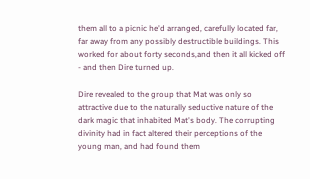them all to a picnic he'd arranged, carefully located far, far away from any possibly destructible buildings. This worked for about forty seconds,and then it all kicked off - and then Dire turned up.

Dire revealed to the group that Mat was only so attractive due to the naturally seductive nature of the dark magic that inhabited Mat's body. The corrupting divinity had in fact altered their perceptions of the young man, and had found them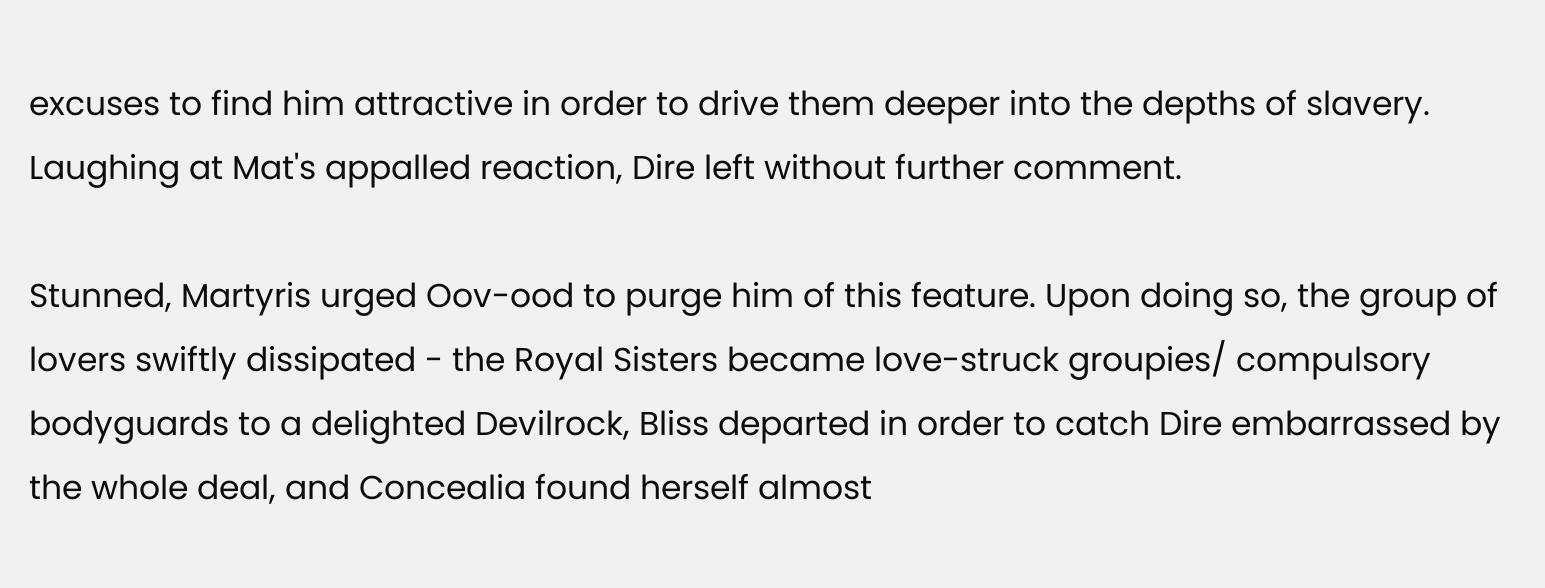excuses to find him attractive in order to drive them deeper into the depths of slavery. Laughing at Mat's appalled reaction, Dire left without further comment.

Stunned, Martyris urged Oov-ood to purge him of this feature. Upon doing so, the group of lovers swiftly dissipated - the Royal Sisters became love-struck groupies/ compulsory bodyguards to a delighted Devilrock, Bliss departed in order to catch Dire embarrassed by the whole deal, and Concealia found herself almost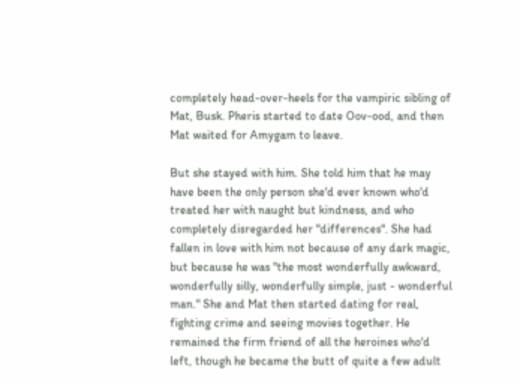completely head-over-heels for the vampiric sibling of Mat, Busk. Pheris started to date Oov-ood, and then Mat waited for Amygam to leave.

But she stayed with him. She told him that he may have been the only person she'd ever known who'd treated her with naught but kindness, and who completely disregarded her "differences". She had fallen in love with him not because of any dark magic, but because he was "the most wonderfully awkward, wonderfully silly, wonderfully simple, just - wonderful man." She and Mat then started dating for real, fighting crime and seeing movies together. He remained the firm friend of all the heroines who'd left, though he became the butt of quite a few adult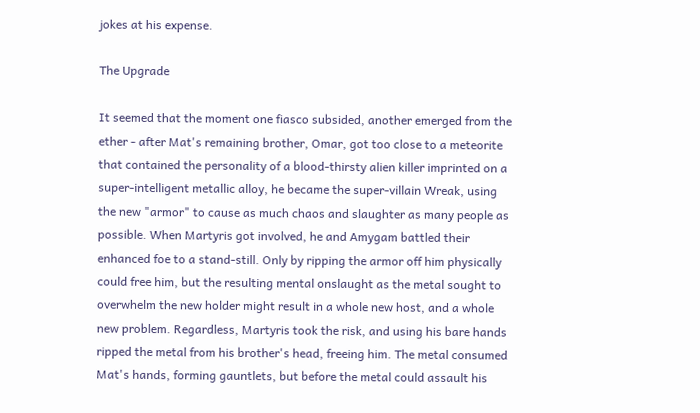jokes at his expense.

The Upgrade

It seemed that the moment one fiasco subsided, another emerged from the ether - after Mat's remaining brother, Omar, got too close to a meteorite that contained the personality of a blood-thirsty alien killer imprinted on a super-intelligent metallic alloy, he became the super-villain Wreak, using the new "armor" to cause as much chaos and slaughter as many people as possible. When Martyris got involved, he and Amygam battled their enhanced foe to a stand-still. Only by ripping the armor off him physically could free him, but the resulting mental onslaught as the metal sought to overwhelm the new holder might result in a whole new host, and a whole new problem. Regardless, Martyris took the risk, and using his bare hands ripped the metal from his brother's head, freeing him. The metal consumed Mat's hands, forming gauntlets, but before the metal could assault his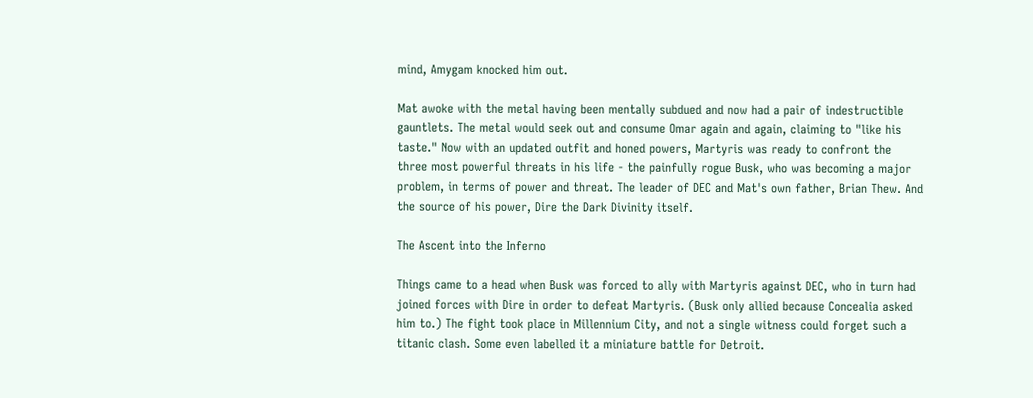mind, Amygam knocked him out.

Mat awoke with the metal having been mentally subdued and now had a pair of indestructible gauntlets. The metal would seek out and consume Omar again and again, claiming to "like his taste." Now with an updated outfit and honed powers, Martyris was ready to confront the three most powerful threats in his life - the painfully rogue Busk, who was becoming a major problem, in terms of power and threat. The leader of DEC and Mat's own father, Brian Thew. And the source of his power, Dire the Dark Divinity itself.

The Ascent into the Inferno

Things came to a head when Busk was forced to ally with Martyris against DEC, who in turn had joined forces with Dire in order to defeat Martyris. (Busk only allied because Concealia asked him to.) The fight took place in Millennium City, and not a single witness could forget such a titanic clash. Some even labelled it a miniature battle for Detroit.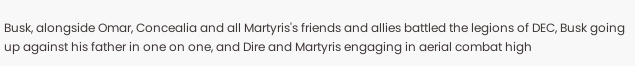Busk, alongside Omar, Concealia and all Martyris's friends and allies battled the legions of DEC, Busk going up against his father in one on one, and Dire and Martyris engaging in aerial combat high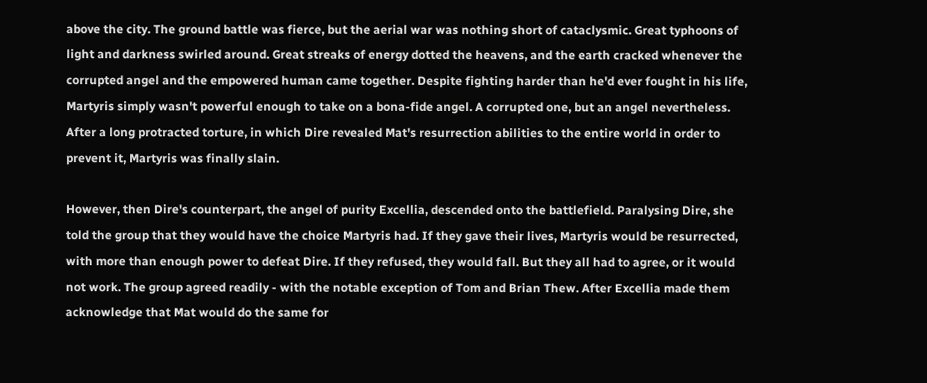above the city. The ground battle was fierce, but the aerial war was nothing short of cataclysmic. Great typhoons of light and darkness swirled around. Great streaks of energy dotted the heavens, and the earth cracked whenever the corrupted angel and the empowered human came together. Despite fighting harder than he'd ever fought in his life, Martyris simply wasn't powerful enough to take on a bona-fide angel. A corrupted one, but an angel nevertheless. After a long protracted torture, in which Dire revealed Mat's resurrection abilities to the entire world in order to prevent it, Martyris was finally slain.

However, then Dire's counterpart, the angel of purity Excellia, descended onto the battlefield. Paralysing Dire, she told the group that they would have the choice Martyris had. If they gave their lives, Martyris would be resurrected, with more than enough power to defeat Dire. If they refused, they would fall. But they all had to agree, or it would not work. The group agreed readily - with the notable exception of Tom and Brian Thew. After Excellia made them acknowledge that Mat would do the same for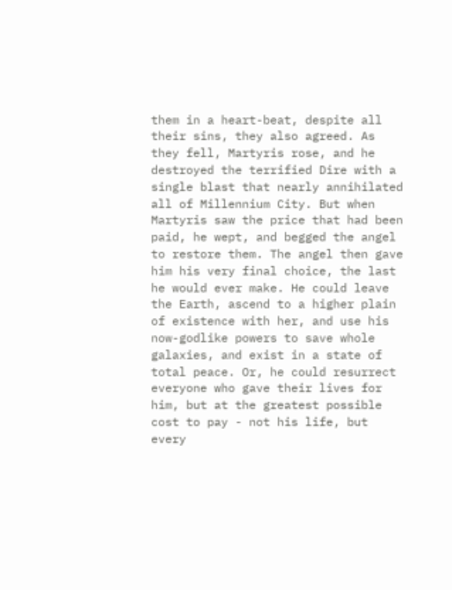them in a heart-beat, despite all their sins, they also agreed. As they fell, Martyris rose, and he destroyed the terrified Dire with a single blast that nearly annihilated all of Millennium City. But when Martyris saw the price that had been paid, he wept, and begged the angel to restore them. The angel then gave him his very final choice, the last he would ever make. He could leave the Earth, ascend to a higher plain of existence with her, and use his now-godlike powers to save whole galaxies, and exist in a state of total peace. Or, he could resurrect everyone who gave their lives for him, but at the greatest possible cost to pay - not his life, but every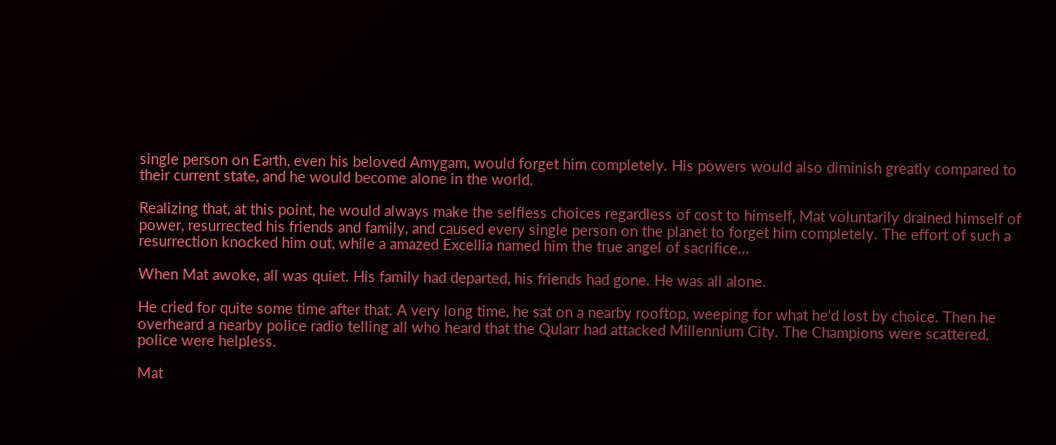single person on Earth, even his beloved Amygam, would forget him completely. His powers would also diminish greatly compared to their current state, and he would become alone in the world.

Realizing that, at this point, he would always make the selfless choices regardless of cost to himself, Mat voluntarily drained himself of power, resurrected his friends and family, and caused every single person on the planet to forget him completely. The effort of such a resurrection knocked him out, while a amazed Excellia named him the true angel of sacrifice...

When Mat awoke, all was quiet. His family had departed, his friends had gone. He was all alone.

He cried for quite some time after that. A very long time, he sat on a nearby rooftop, weeping for what he'd lost by choice. Then he overheard a nearby police radio telling all who heard that the Qularr had attacked Millennium City. The Champions were scattered, police were helpless.

Mat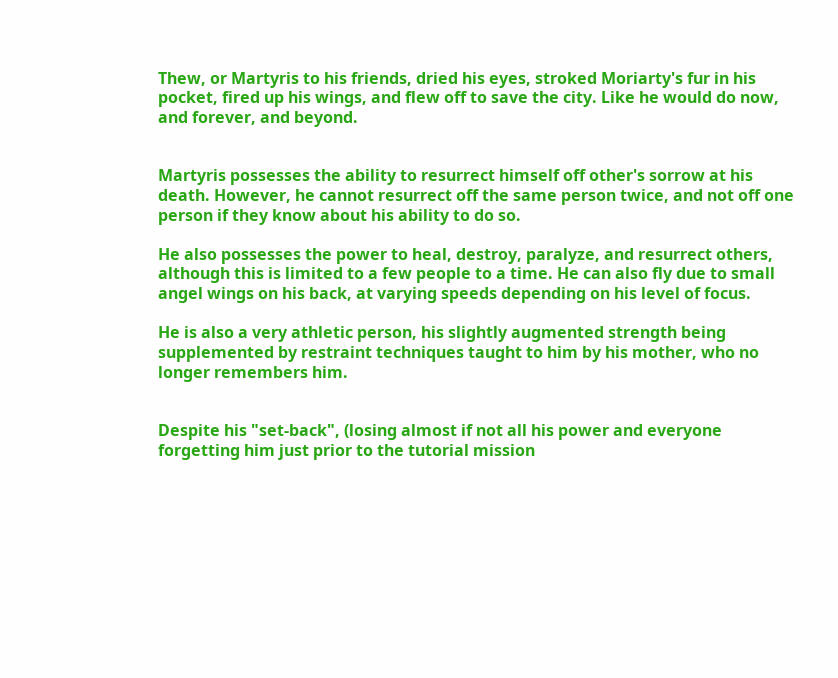Thew, or Martyris to his friends, dried his eyes, stroked Moriarty's fur in his pocket, fired up his wings, and flew off to save the city. Like he would do now, and forever, and beyond.


Martyris possesses the ability to resurrect himself off other's sorrow at his death. However, he cannot resurrect off the same person twice, and not off one person if they know about his ability to do so.

He also possesses the power to heal, destroy, paralyze, and resurrect others, although this is limited to a few people to a time. He can also fly due to small angel wings on his back, at varying speeds depending on his level of focus.

He is also a very athletic person, his slightly augmented strength being supplemented by restraint techniques taught to him by his mother, who no longer remembers him.


Despite his "set-back", (losing almost if not all his power and everyone forgetting him just prior to the tutorial mission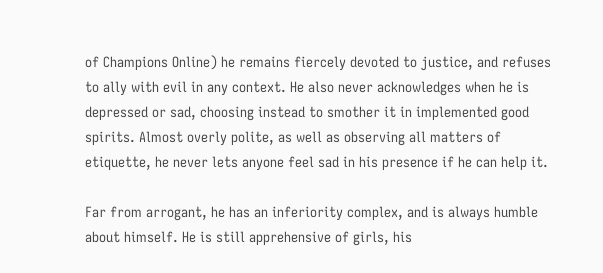of Champions Online) he remains fiercely devoted to justice, and refuses to ally with evil in any context. He also never acknowledges when he is depressed or sad, choosing instead to smother it in implemented good spirits. Almost overly polite, as well as observing all matters of etiquette, he never lets anyone feel sad in his presence if he can help it.

Far from arrogant, he has an inferiority complex, and is always humble about himself. He is still apprehensive of girls, his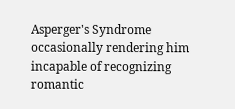Asperger's Syndrome occasionally rendering him incapable of recognizing romantic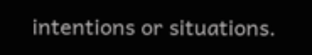intentions or situations.